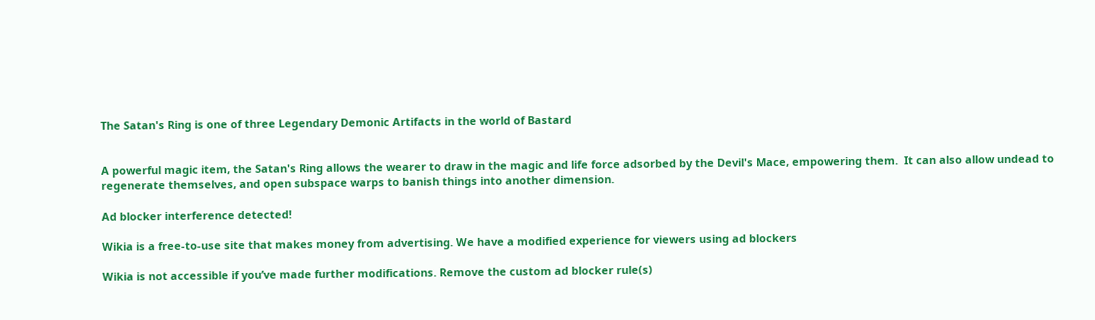The Satan's Ring is one of three Legendary Demonic Artifacts in the world of Bastard


A powerful magic item, the Satan's Ring allows the wearer to draw in the magic and life force adsorbed by the Devil's Mace, empowering them.  It can also allow undead to regenerate themselves, and open subspace warps to banish things into another dimension.

Ad blocker interference detected!

Wikia is a free-to-use site that makes money from advertising. We have a modified experience for viewers using ad blockers

Wikia is not accessible if you’ve made further modifications. Remove the custom ad blocker rule(s)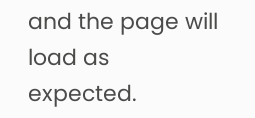and the page will load as expected.